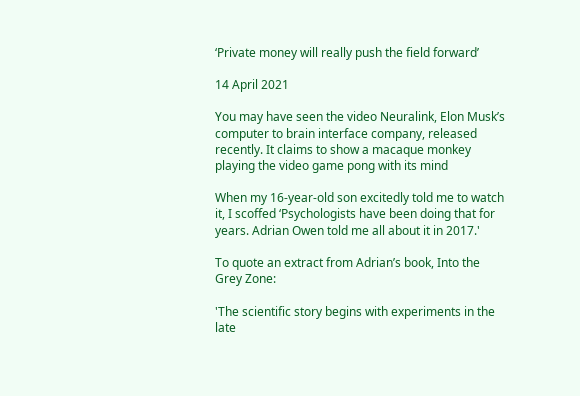‘Private money will really push the field forward’

14 April 2021

You may have seen the video Neuralink, Elon Musk’s computer to brain interface company, released recently. It claims to show a macaque monkey playing the video game pong with its mind

When my 16-year-old son excitedly told me to watch it, I scoffed ‘Psychologists have been doing that for years. Adrian Owen told me all about it in 2017.'

To quote an extract from Adrian’s book, Into the Grey Zone:

'The scientific story begins with experiments in the late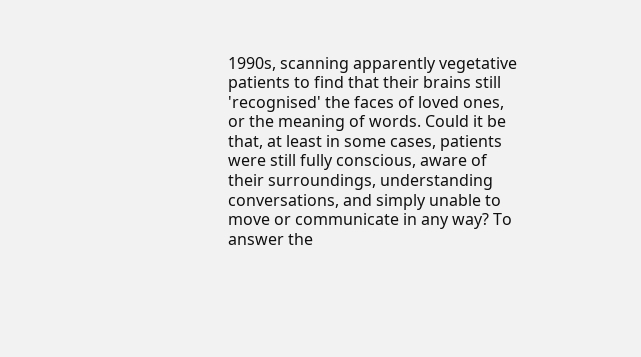1990s, scanning apparently vegetative patients to find that their brains still 'recognised' the faces of loved ones, or the meaning of words. Could it be that, at least in some cases, patients were still fully conscious, aware of their surroundings, understanding conversations, and simply unable to move or communicate in any way? To answer the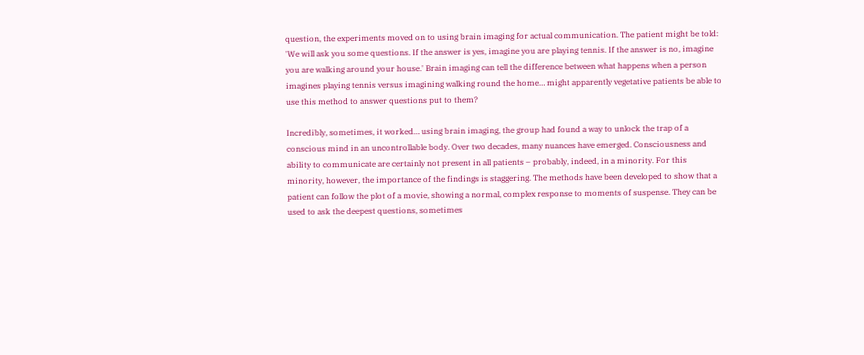question, the experiments moved on to using brain imaging for actual communication. The patient might be told: 'We will ask you some questions. If the answer is yes, imagine you are playing tennis. If the answer is no, imagine you are walking around your house.' Brain imaging can tell the difference between what happens when a person imagines playing tennis versus imagining walking round the home… might apparently vegetative patients be able to use this method to answer questions put to them?

Incredibly, sometimes, it worked… using brain imaging, the group had found a way to unlock the trap of a conscious mind in an uncontrollable body. Over two decades, many nuances have emerged. Consciousness and ability to communicate are certainly not present in all patients – probably, indeed, in a minority. For this minority, however, the importance of the findings is staggering. The methods have been developed to show that a patient can follow the plot of a movie, showing a normal, complex response to moments of suspense. They can be used to ask the deepest questions, sometimes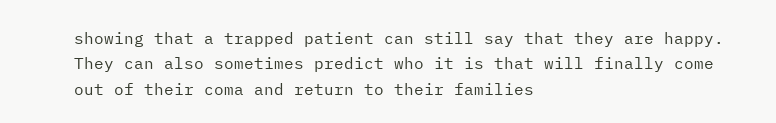showing that a trapped patient can still say that they are happy.  They can also sometimes predict who it is that will finally come out of their coma and return to their families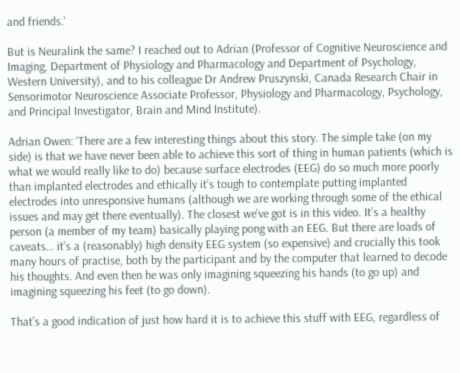and friends.'

But is Neuralink the same? I reached out to Adrian (Professor of Cognitive Neuroscience and Imaging, Department of Physiology and Pharmacology and Department of Psychology, Western University), and to his colleague Dr Andrew Pruszynski, Canada Research Chair in Sensorimotor Neuroscience Associate Professor, Physiology and Pharmacology, Psychology, and Principal Investigator, Brain and Mind Institute).

Adrian Owen: ‘There are a few interesting things about this story. The simple take (on my side) is that we have never been able to achieve this sort of thing in human patients (which is what we would really like to do) because surface electrodes (EEG) do so much more poorly than implanted electrodes and ethically it’s tough to contemplate putting implanted electrodes into unresponsive humans (although we are working through some of the ethical issues and may get there eventually). The closest we’ve got is in this video. It’s a healthy person (a member of my team) basically playing pong with an EEG. But there are loads of caveats… it’s a (reasonably) high density EEG system (so expensive) and crucially this took many hours of practise, both by the participant and by the computer that learned to decode his thoughts. And even then he was only imagining squeezing his hands (to go up) and imagining squeezing his feet (to go down).

That’s a good indication of just how hard it is to achieve this stuff with EEG, regardless of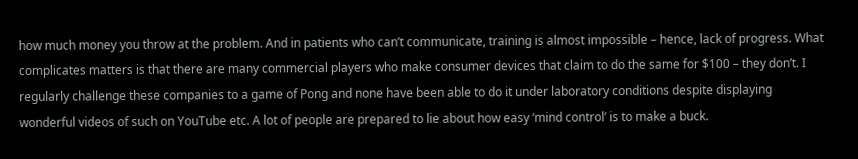how much money you throw at the problem. And in patients who can’t communicate, training is almost impossible – hence, lack of progress. What complicates matters is that there are many commercial players who make consumer devices that claim to do the same for $100 – they don’t. I regularly challenge these companies to a game of Pong and none have been able to do it under laboratory conditions despite displaying wonderful videos of such on YouTube etc. A lot of people are prepared to lie about how easy ‘mind control’ is to make a buck.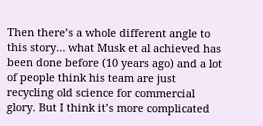Then there’s a whole different angle to this story… what Musk et al achieved has been done before (10 years ago) and a lot of people think his team are just recycling old science for commercial glory. But I think it’s more complicated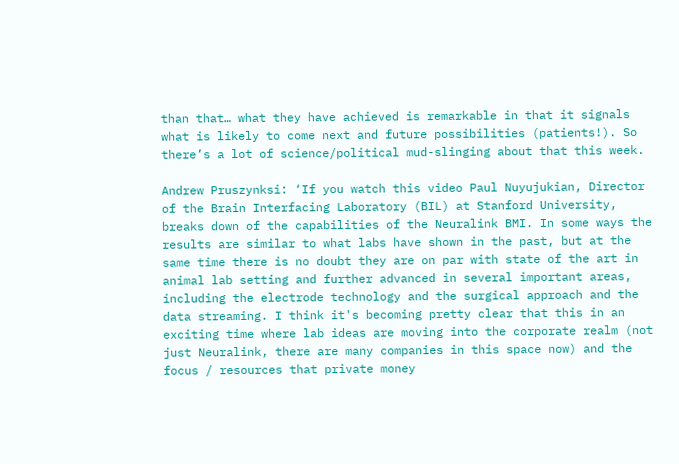than that… what they have achieved is remarkable in that it signals what is likely to come next and future possibilities (patients!). So there’s a lot of science/political mud-slinging about that this week.

Andrew Pruszynksi: ‘If you watch this video Paul Nuyujukian, Director of the Brain Interfacing Laboratory (BIL) at Stanford University, breaks down of the capabilities of the Neuralink BMI. In some ways the results are similar to what labs have shown in the past, but at the same time there is no doubt they are on par with state of the art in animal lab setting and further advanced in several important areas, including the electrode technology and the surgical approach and the data streaming. I think it's becoming pretty clear that this in an exciting time where lab ideas are moving into the corporate realm (not just Neuralink, there are many companies in this space now) and the focus / resources that private money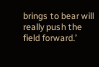brings to bear will really push the field forward.’